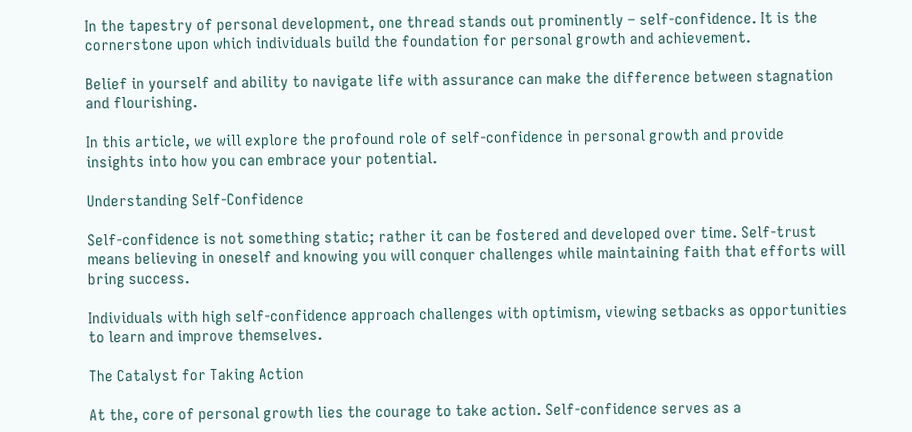In the tapestry of personal development, one thread stands out prominently – self-confidence. It is the cornerstone upon which individuals build the foundation for personal growth and achievement.

Belief in yourself and ability to navigate life with assurance can make the difference between stagnation and flourishing.

In this article, we will explore the profound role of self-confidence in personal growth and provide insights into how you can embrace your potential.

Understanding Self-Confidence

Self-confidence is not something static; rather it can be fostered and developed over time. Self-trust means believing in oneself and knowing you will conquer challenges while maintaining faith that efforts will bring success.

Individuals with high self-confidence approach challenges with optimism, viewing setbacks as opportunities to learn and improve themselves.

The Catalyst for Taking Action

At the, core of personal growth lies the courage to take action. Self-confidence serves as a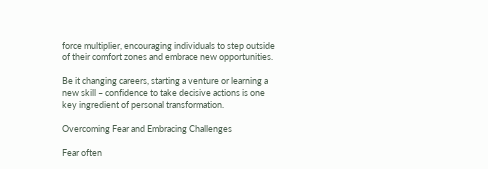force multiplier, encouraging individuals to step outside of their comfort zones and embrace new opportunities.

Be it changing careers, starting a venture or learning a new skill – confidence to take decisive actions is one key ingredient of personal transformation.

Overcoming Fear and Embracing Challenges

Fear often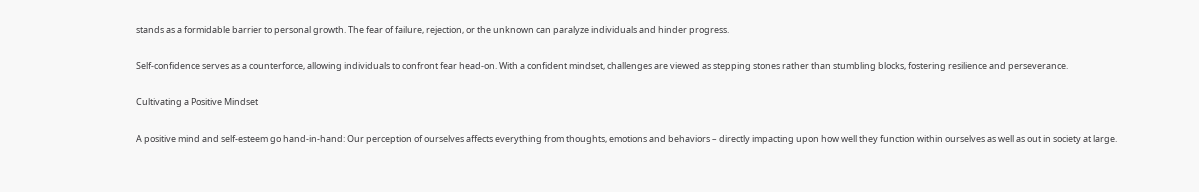stands as a formidable barrier to personal growth. The fear of failure, rejection, or the unknown can paralyze individuals and hinder progress.

Self-confidence serves as a counterforce, allowing individuals to confront fear head-on. With a confident mindset, challenges are viewed as stepping stones rather than stumbling blocks, fostering resilience and perseverance.

Cultivating a Positive Mindset

A positive mind and self-esteem go hand-in-hand: Our perception of ourselves affects everything from thoughts, emotions and behaviors – directly impacting upon how well they function within ourselves as well as out in society at large.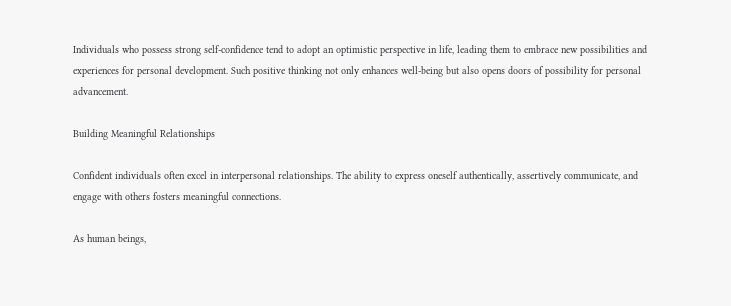Individuals who possess strong self-confidence tend to adopt an optimistic perspective in life, leading them to embrace new possibilities and experiences for personal development. Such positive thinking not only enhances well-being but also opens doors of possibility for personal advancement.

Building Meaningful Relationships

Confident individuals often excel in interpersonal relationships. The ability to express oneself authentically, assertively communicate, and engage with others fosters meaningful connections.

As human beings,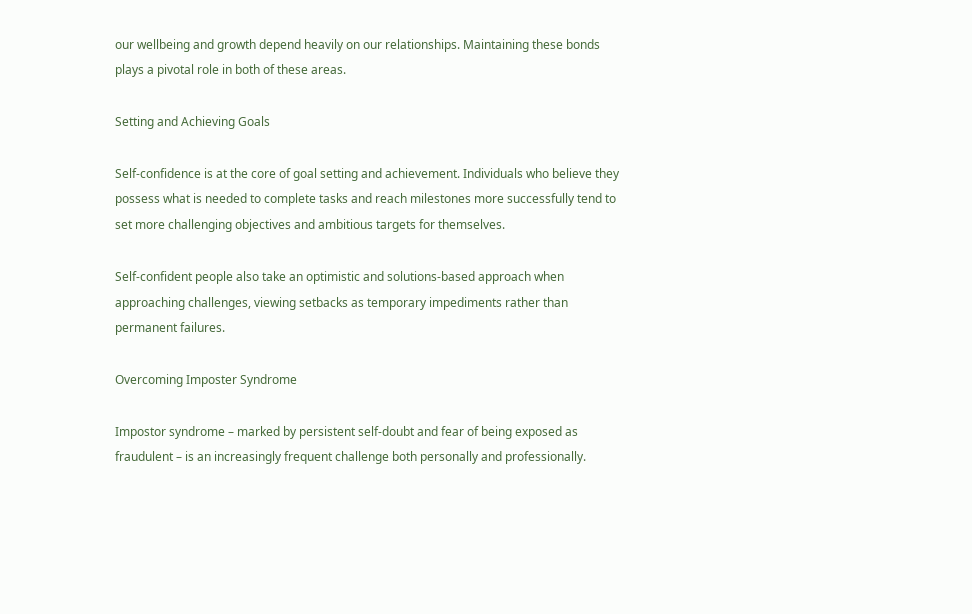our wellbeing and growth depend heavily on our relationships. Maintaining these bonds plays a pivotal role in both of these areas.

Setting and Achieving Goals

Self-confidence is at the core of goal setting and achievement. Individuals who believe they possess what is needed to complete tasks and reach milestones more successfully tend to set more challenging objectives and ambitious targets for themselves.

Self-confident people also take an optimistic and solutions-based approach when approaching challenges, viewing setbacks as temporary impediments rather than permanent failures.

Overcoming Imposter Syndrome

Impostor syndrome – marked by persistent self-doubt and fear of being exposed as fraudulent – is an increasingly frequent challenge both personally and professionally.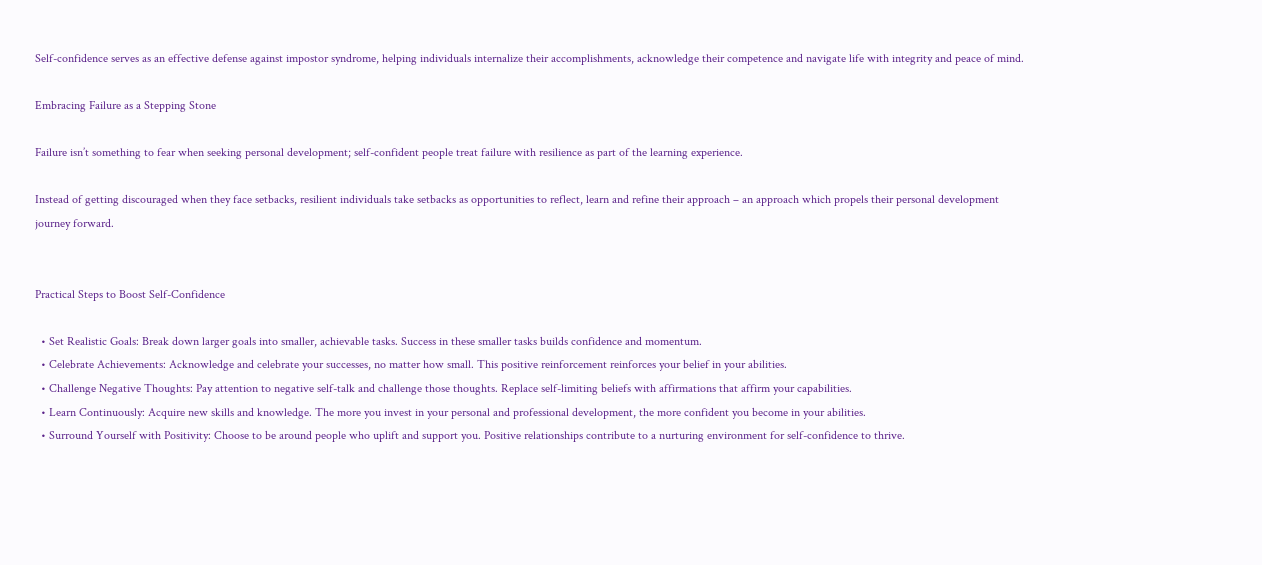Self-confidence serves as an effective defense against impostor syndrome, helping individuals internalize their accomplishments, acknowledge their competence and navigate life with integrity and peace of mind.

Embracing Failure as a Stepping Stone

Failure isn’t something to fear when seeking personal development; self-confident people treat failure with resilience as part of the learning experience.

Instead of getting discouraged when they face setbacks, resilient individuals take setbacks as opportunities to reflect, learn and refine their approach – an approach which propels their personal development journey forward.


Practical Steps to Boost Self-Confidence

  • Set Realistic Goals: Break down larger goals into smaller, achievable tasks. Success in these smaller tasks builds confidence and momentum.
  • Celebrate Achievements: Acknowledge and celebrate your successes, no matter how small. This positive reinforcement reinforces your belief in your abilities.
  • Challenge Negative Thoughts: Pay attention to negative self-talk and challenge those thoughts. Replace self-limiting beliefs with affirmations that affirm your capabilities.
  • Learn Continuously: Acquire new skills and knowledge. The more you invest in your personal and professional development, the more confident you become in your abilities.
  • Surround Yourself with Positivity: Choose to be around people who uplift and support you. Positive relationships contribute to a nurturing environment for self-confidence to thrive.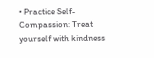• Practice Self-Compassion: Treat yourself with kindness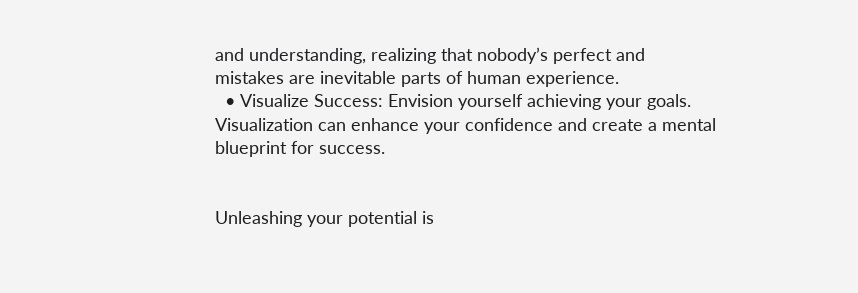and understanding, realizing that nobody’s perfect and mistakes are inevitable parts of human experience.
  • Visualize Success: Envision yourself achieving your goals. Visualization can enhance your confidence and create a mental blueprint for success.


Unleashing your potential is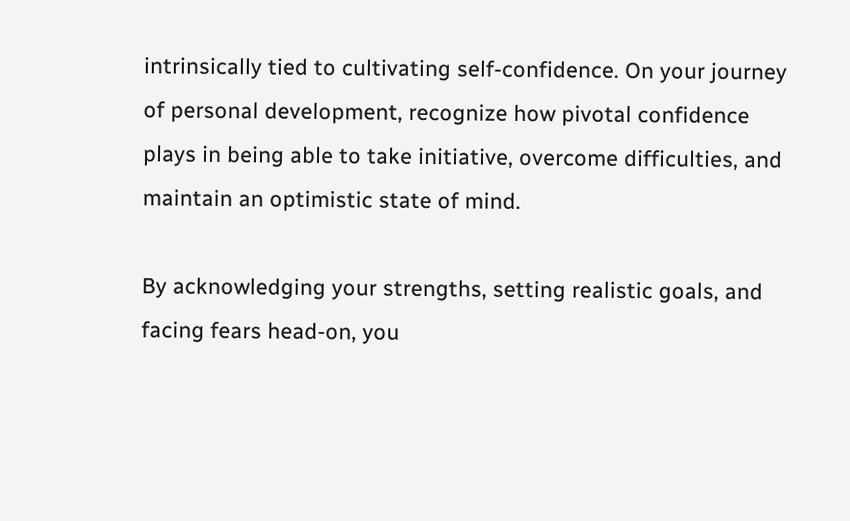intrinsically tied to cultivating self-confidence. On your journey of personal development, recognize how pivotal confidence plays in being able to take initiative, overcome difficulties, and maintain an optimistic state of mind.

By acknowledging your strengths, setting realistic goals, and facing fears head-on, you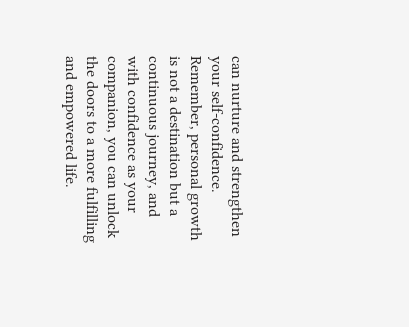can nurture and strengthen your self-confidence. Remember, personal growth is not a destination but a continuous journey, and with confidence as your companion, you can unlock the doors to a more fulfilling and empowered life.